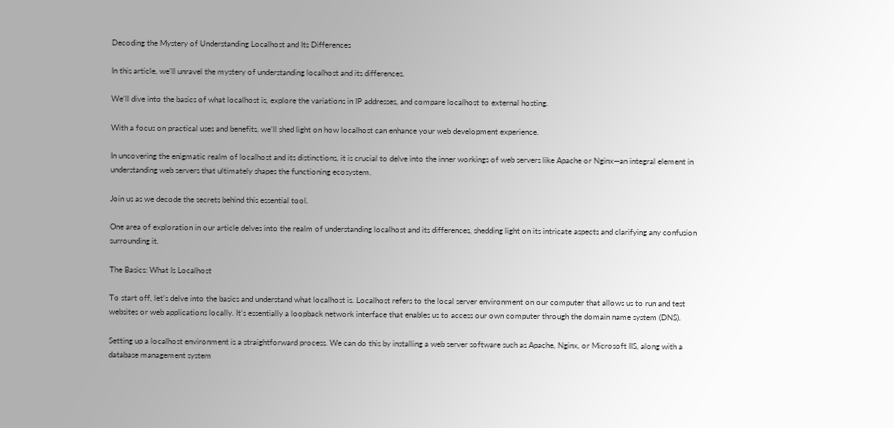Decoding the Mystery of Understanding Localhost and Its Differences

In this article, we’ll unravel the mystery of understanding localhost and its differences.

We’ll dive into the basics of what localhost is, explore the variations in IP addresses, and compare localhost to external hosting.

With a focus on practical uses and benefits, we’ll shed light on how localhost can enhance your web development experience.

In uncovering the enigmatic realm of localhost and its distinctions, it is crucial to delve into the inner workings of web servers like Apache or Nginx—an integral element in understanding web servers that ultimately shapes the functioning ecosystem.

Join us as we decode the secrets behind this essential tool.

One area of exploration in our article delves into the realm of understanding localhost and its differences, shedding light on its intricate aspects and clarifying any confusion surrounding it.

The Basics: What Is Localhost

To start off, let’s delve into the basics and understand what localhost is. Localhost refers to the local server environment on our computer that allows us to run and test websites or web applications locally. It’s essentially a loopback network interface that enables us to access our own computer through the domain name system (DNS).

Setting up a localhost environment is a straightforward process. We can do this by installing a web server software such as Apache, Nginx, or Microsoft IIS, along with a database management system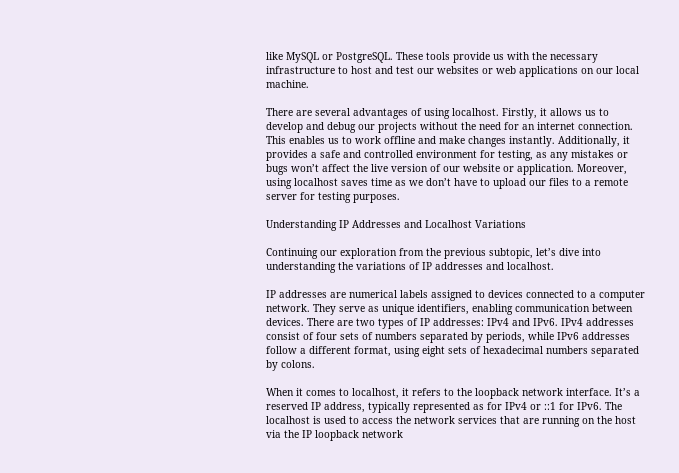like MySQL or PostgreSQL. These tools provide us with the necessary infrastructure to host and test our websites or web applications on our local machine.

There are several advantages of using localhost. Firstly, it allows us to develop and debug our projects without the need for an internet connection. This enables us to work offline and make changes instantly. Additionally, it provides a safe and controlled environment for testing, as any mistakes or bugs won’t affect the live version of our website or application. Moreover, using localhost saves time as we don’t have to upload our files to a remote server for testing purposes.

Understanding IP Addresses and Localhost Variations

Continuing our exploration from the previous subtopic, let’s dive into understanding the variations of IP addresses and localhost.

IP addresses are numerical labels assigned to devices connected to a computer network. They serve as unique identifiers, enabling communication between devices. There are two types of IP addresses: IPv4 and IPv6. IPv4 addresses consist of four sets of numbers separated by periods, while IPv6 addresses follow a different format, using eight sets of hexadecimal numbers separated by colons.

When it comes to localhost, it refers to the loopback network interface. It’s a reserved IP address, typically represented as for IPv4 or ::1 for IPv6. The localhost is used to access the network services that are running on the host via the IP loopback network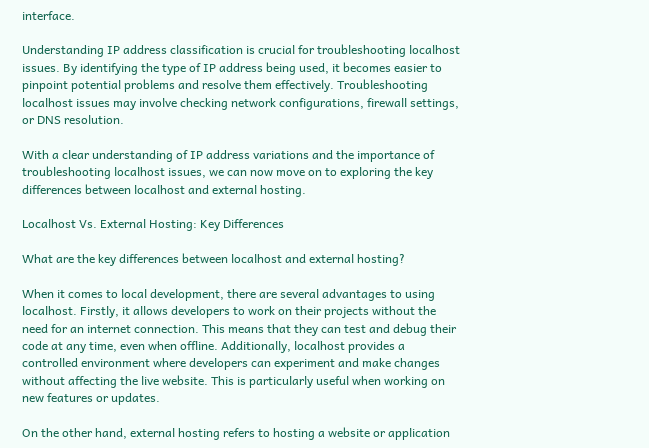interface.

Understanding IP address classification is crucial for troubleshooting localhost issues. By identifying the type of IP address being used, it becomes easier to pinpoint potential problems and resolve them effectively. Troubleshooting localhost issues may involve checking network configurations, firewall settings, or DNS resolution.

With a clear understanding of IP address variations and the importance of troubleshooting localhost issues, we can now move on to exploring the key differences between localhost and external hosting.

Localhost Vs. External Hosting: Key Differences

What are the key differences between localhost and external hosting?

When it comes to local development, there are several advantages to using localhost. Firstly, it allows developers to work on their projects without the need for an internet connection. This means that they can test and debug their code at any time, even when offline. Additionally, localhost provides a controlled environment where developers can experiment and make changes without affecting the live website. This is particularly useful when working on new features or updates.

On the other hand, external hosting refers to hosting a website or application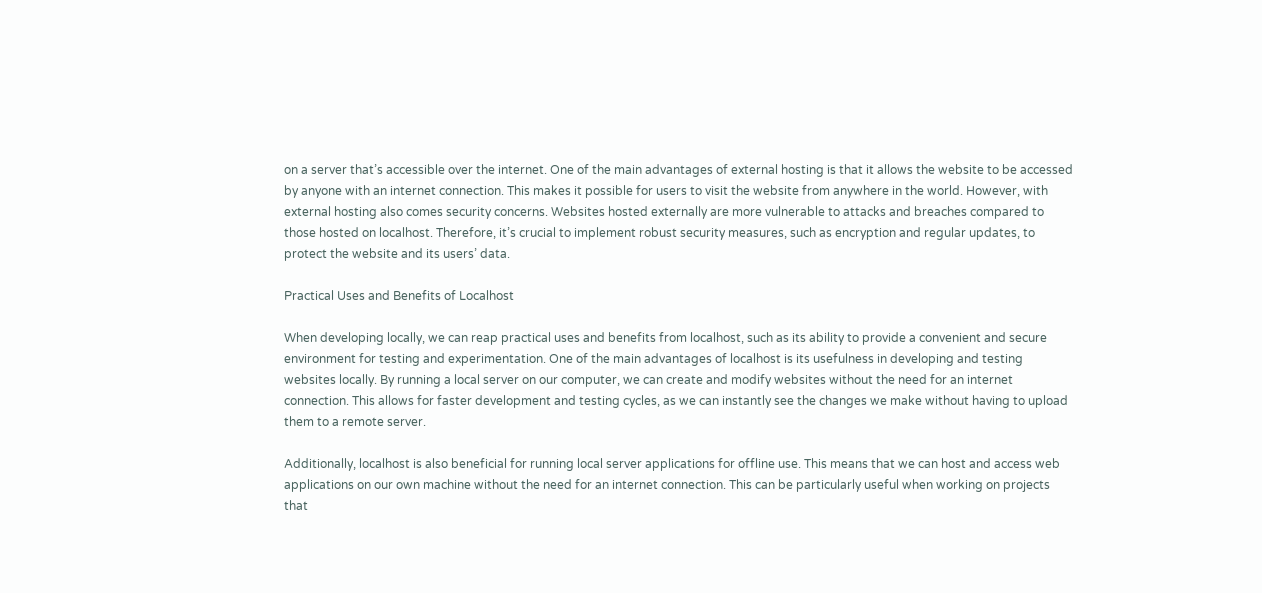on a server that’s accessible over the internet. One of the main advantages of external hosting is that it allows the website to be accessed by anyone with an internet connection. This makes it possible for users to visit the website from anywhere in the world. However, with external hosting also comes security concerns. Websites hosted externally are more vulnerable to attacks and breaches compared to those hosted on localhost. Therefore, it’s crucial to implement robust security measures, such as encryption and regular updates, to protect the website and its users’ data.

Practical Uses and Benefits of Localhost

When developing locally, we can reap practical uses and benefits from localhost, such as its ability to provide a convenient and secure environment for testing and experimentation. One of the main advantages of localhost is its usefulness in developing and testing websites locally. By running a local server on our computer, we can create and modify websites without the need for an internet connection. This allows for faster development and testing cycles, as we can instantly see the changes we make without having to upload them to a remote server.

Additionally, localhost is also beneficial for running local server applications for offline use. This means that we can host and access web applications on our own machine without the need for an internet connection. This can be particularly useful when working on projects that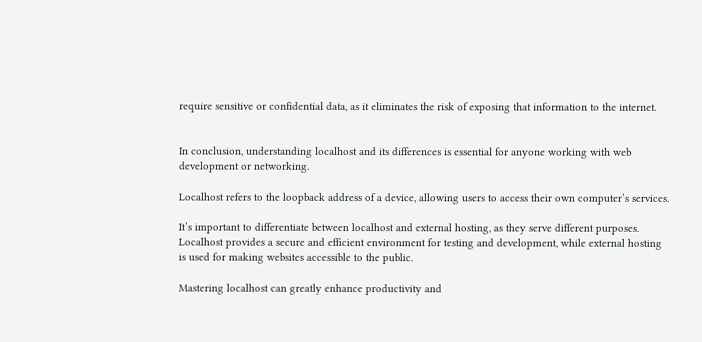require sensitive or confidential data, as it eliminates the risk of exposing that information to the internet.


In conclusion, understanding localhost and its differences is essential for anyone working with web development or networking.

Localhost refers to the loopback address of a device, allowing users to access their own computer’s services.

It’s important to differentiate between localhost and external hosting, as they serve different purposes. Localhost provides a secure and efficient environment for testing and development, while external hosting is used for making websites accessible to the public.

Mastering localhost can greatly enhance productivity and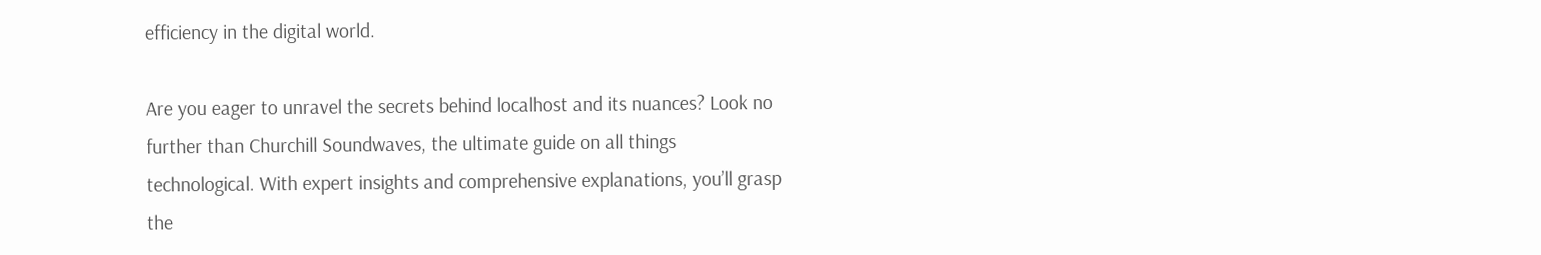efficiency in the digital world.

Are you eager to unravel the secrets behind localhost and its nuances? Look no further than Churchill Soundwaves, the ultimate guide on all things technological. With expert insights and comprehensive explanations, you’ll grasp the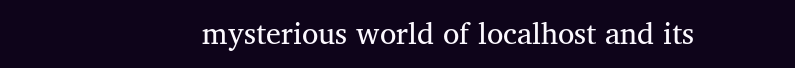mysterious world of localhost and its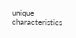unique characteristics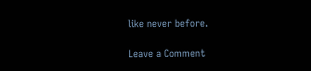like never before.

Leave a Comment